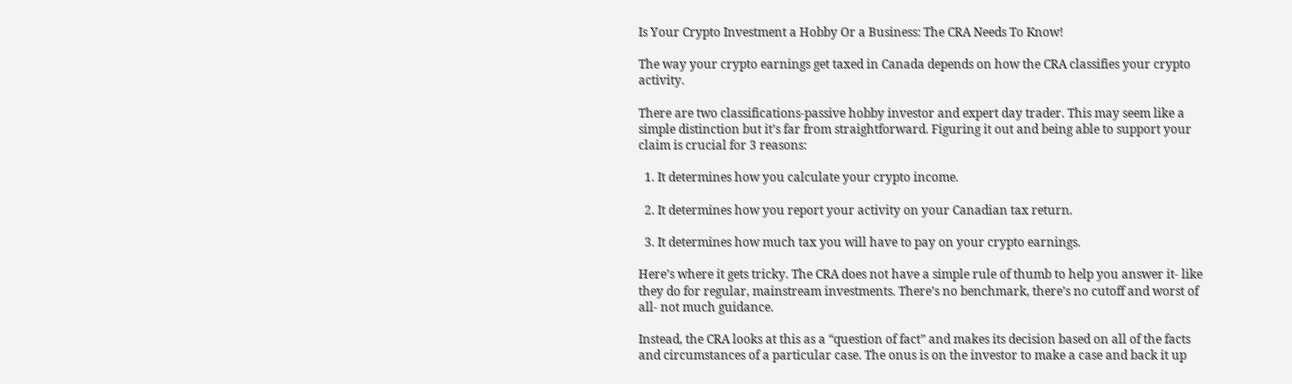Is Your Crypto Investment a Hobby Or a Business: The CRA Needs To Know!

The way your crypto earnings get taxed in Canada depends on how the CRA classifies your crypto activity.

There are two classifications-passive hobby investor and expert day trader. This may seem like a simple distinction but it’s far from straightforward. Figuring it out and being able to support your claim is crucial for 3 reasons:

  1. It determines how you calculate your crypto income.

  2. It determines how you report your activity on your Canadian tax return.

  3. It determines how much tax you will have to pay on your crypto earnings.

Here’s where it gets tricky. The CRA does not have a simple rule of thumb to help you answer it- like they do for regular, mainstream investments. There’s no benchmark, there’s no cutoff and worst of all- not much guidance.

Instead, the CRA looks at this as a “question of fact” and makes its decision based on all of the facts and circumstances of a particular case. The onus is on the investor to make a case and back it up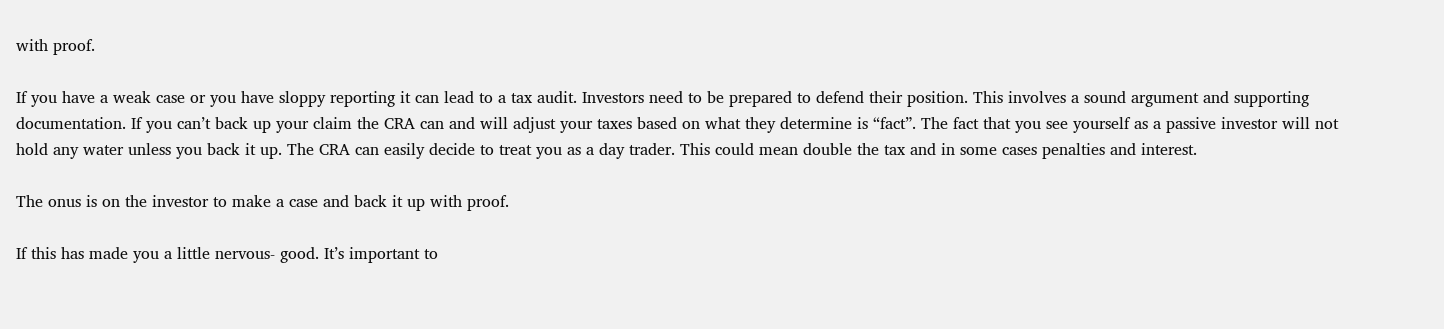with proof.

If you have a weak case or you have sloppy reporting it can lead to a tax audit. Investors need to be prepared to defend their position. This involves a sound argument and supporting documentation. If you can’t back up your claim the CRA can and will adjust your taxes based on what they determine is “fact”. The fact that you see yourself as a passive investor will not hold any water unless you back it up. The CRA can easily decide to treat you as a day trader. This could mean double the tax and in some cases penalties and interest.

The onus is on the investor to make a case and back it up with proof.

If this has made you a little nervous- good. It’s important to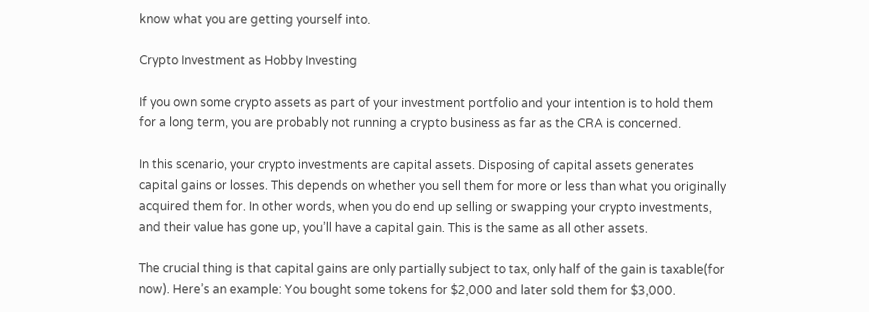know what you are getting yourself into.

Crypto Investment as Hobby Investing

If you own some crypto assets as part of your investment portfolio and your intention is to hold them for a long term, you are probably not running a crypto business as far as the CRA is concerned.

In this scenario, your crypto investments are capital assets. Disposing of capital assets generates capital gains or losses. This depends on whether you sell them for more or less than what you originally acquired them for. In other words, when you do end up selling or swapping your crypto investments, and their value has gone up, you’ll have a capital gain. This is the same as all other assets.

The crucial thing is that capital gains are only partially subject to tax, only half of the gain is taxable(for now). Here’s an example: You bought some tokens for $2,000 and later sold them for $3,000.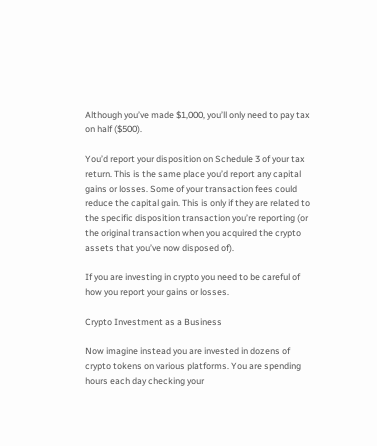Although you’ve made $1,000, you’ll only need to pay tax on half ($500).

You’d report your disposition on Schedule 3 of your tax return. This is the same place you’d report any capital gains or losses. Some of your transaction fees could reduce the capital gain. This is only if they are related to the specific disposition transaction you’re reporting (or the original transaction when you acquired the crypto assets that you’ve now disposed of).

If you are investing in crypto you need to be careful of how you report your gains or losses.

Crypto Investment as a Business

Now imagine instead you are invested in dozens of crypto tokens on various platforms. You are spending hours each day checking your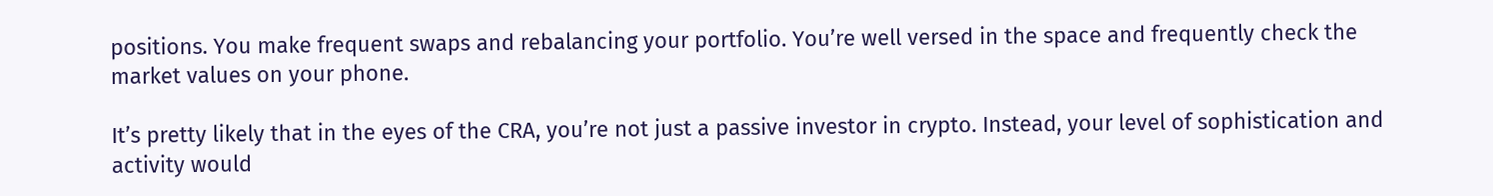positions. You make frequent swaps and rebalancing your portfolio. You’re well versed in the space and frequently check the market values on your phone.

It’s pretty likely that in the eyes of the CRA, you’re not just a passive investor in crypto. Instead, your level of sophistication and activity would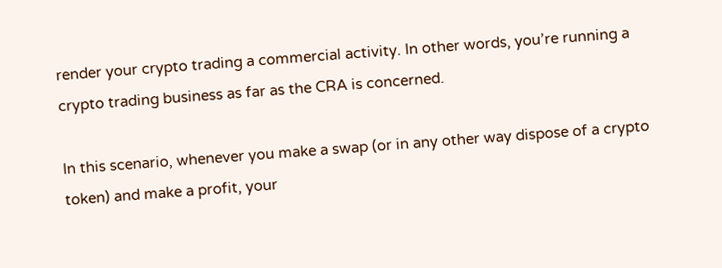render your crypto trading a commercial activity. In other words, you’re running a crypto trading business as far as the CRA is concerned.

In this scenario, whenever you make a swap (or in any other way dispose of a crypto token) and make a profit, your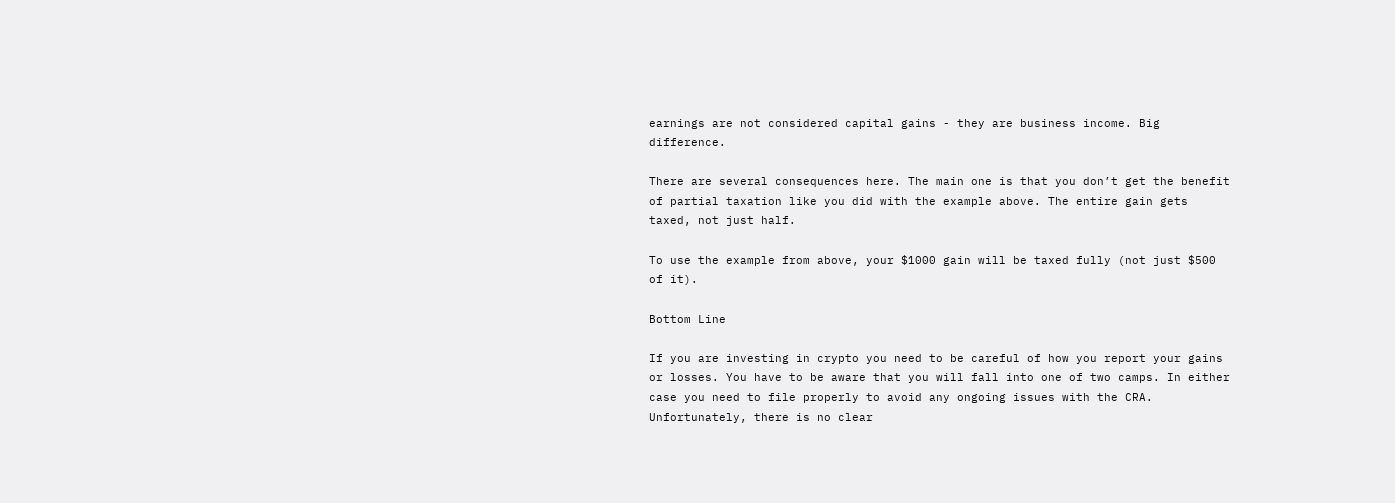earnings are not considered capital gains - they are business income. Big difference.

There are several consequences here. The main one is that you don’t get the benefit of partial taxation like you did with the example above. The entire gain gets taxed, not just half.

To use the example from above, your $1000 gain will be taxed fully (not just $500 of it).

Bottom Line

If you are investing in crypto you need to be careful of how you report your gains or losses. You have to be aware that you will fall into one of two camps. In either case you need to file properly to avoid any ongoing issues with the CRA. Unfortunately, there is no clear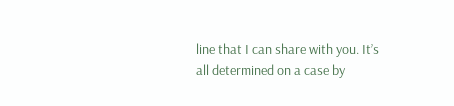line that I can share with you. It’s all determined on a case by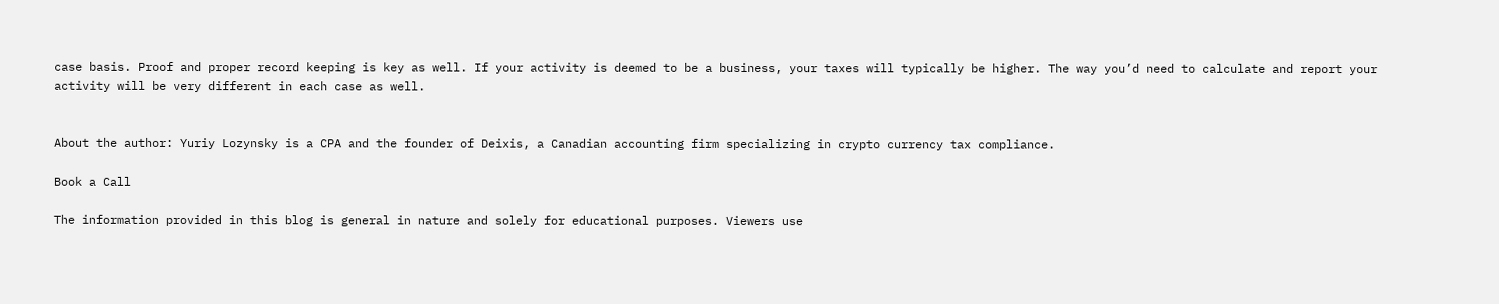case basis. Proof and proper record keeping is key as well. If your activity is deemed to be a business, your taxes will typically be higher. The way you’d need to calculate and report your activity will be very different in each case as well.


About the author: Yuriy Lozynsky is a CPA and the founder of Deixis, a Canadian accounting firm specializing in crypto currency tax compliance.

Book a Call

The information provided in this blog is general in nature and solely for educational purposes. Viewers use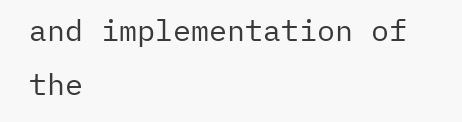and implementation of the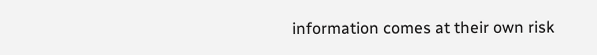information comes at their own risk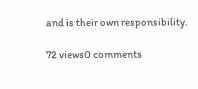and is their own responsibility.

72 views0 comments